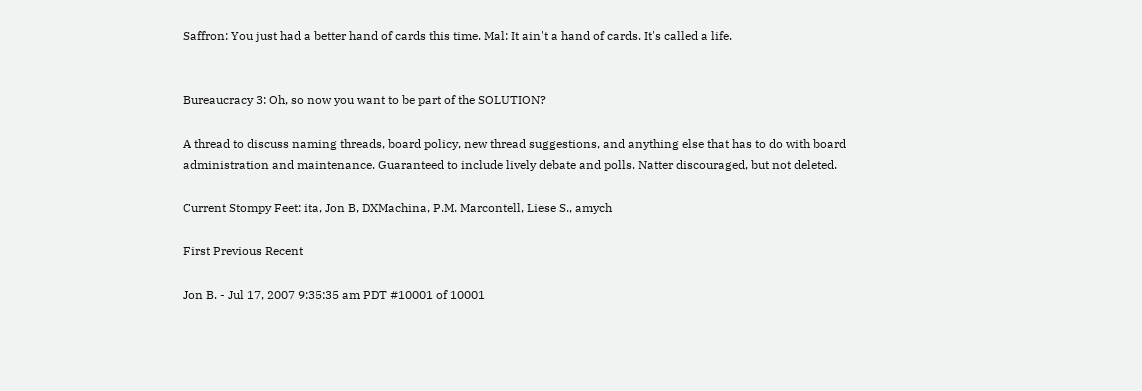Saffron: You just had a better hand of cards this time. Mal: It ain't a hand of cards. It's called a life.


Bureaucracy 3: Oh, so now you want to be part of the SOLUTION?

A thread to discuss naming threads, board policy, new thread suggestions, and anything else that has to do with board administration and maintenance. Guaranteed to include lively debate and polls. Natter discouraged, but not deleted.

Current Stompy Feet: ita, Jon B, DXMachina, P.M. Marcontell, Liese S., amych

First Previous Recent

Jon B. - Jul 17, 2007 9:35:35 am PDT #10001 of 10001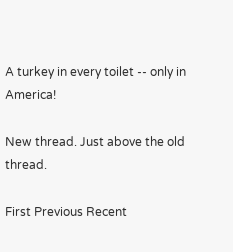A turkey in every toilet -- only in America!

New thread. Just above the old thread.

First Previous Recent